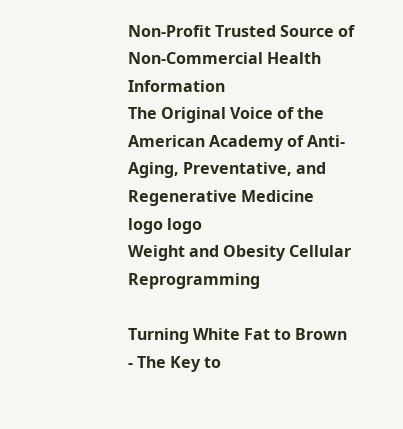Non-Profit Trusted Source of Non-Commercial Health Information
The Original Voice of the American Academy of Anti-Aging, Preventative, and Regenerative Medicine
logo logo
Weight and Obesity Cellular Reprogramming

Turning White Fat to Brown - The Key to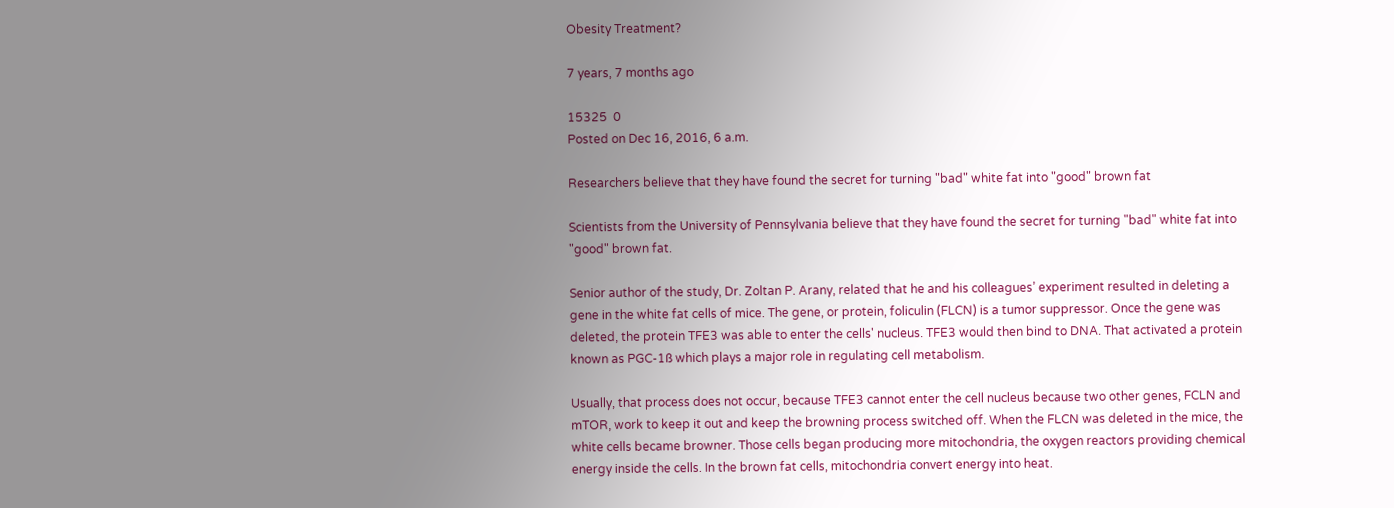Obesity Treatment?

7 years, 7 months ago

15325  0
Posted on Dec 16, 2016, 6 a.m.

Researchers believe that they have found the secret for turning "bad" white fat into "good" brown fat

Scientists from the University of Pennsylvania believe that they have found the secret for turning "bad" white fat into "good" brown fat.

Senior author of the study, Dr. Zoltan P. Arany, related that he and his colleagues’ experiment resulted in deleting a gene in the white fat cells of mice. The gene, or protein, foliculin (FLCN) is a tumor suppressor. Once the gene was deleted, the protein TFE3 was able to enter the cells' nucleus. TFE3 would then bind to DNA. That activated a protein known as PGC-1ß which plays a major role in regulating cell metabolism.

Usually, that process does not occur, because TFE3 cannot enter the cell nucleus because two other genes, FCLN and mTOR, work to keep it out and keep the browning process switched off. When the FLCN was deleted in the mice, the white cells became browner. Those cells began producing more mitochondria, the oxygen reactors providing chemical energy inside the cells. In the brown fat cells, mitochondria convert energy into heat.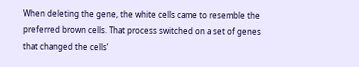When deleting the gene, the white cells came to resemble the preferred brown cells. That process switched on a set of genes that changed the cells’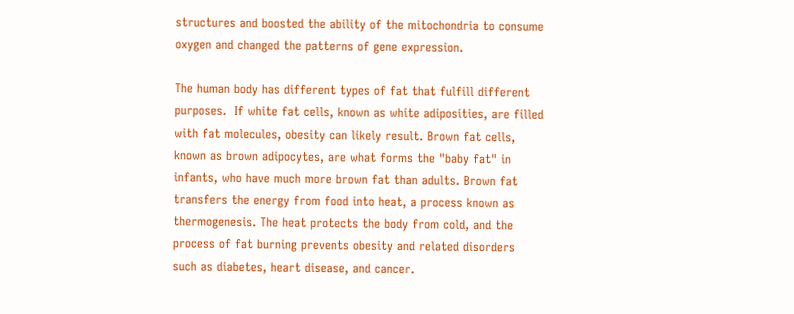structures and boosted the ability of the mitochondria to consume oxygen and changed the patterns of gene expression.

The human body has different types of fat that fulfill different purposes.  If white fat cells, known as white adiposities, are filled with fat molecules, obesity can likely result. Brown fat cells, known as brown adipocytes, are what forms the "baby fat" in infants, who have much more brown fat than adults. Brown fat transfers the energy from food into heat, a process known as thermogenesis. The heat protects the body from cold, and the process of fat burning prevents obesity and related disorders such as diabetes, heart disease, and cancer.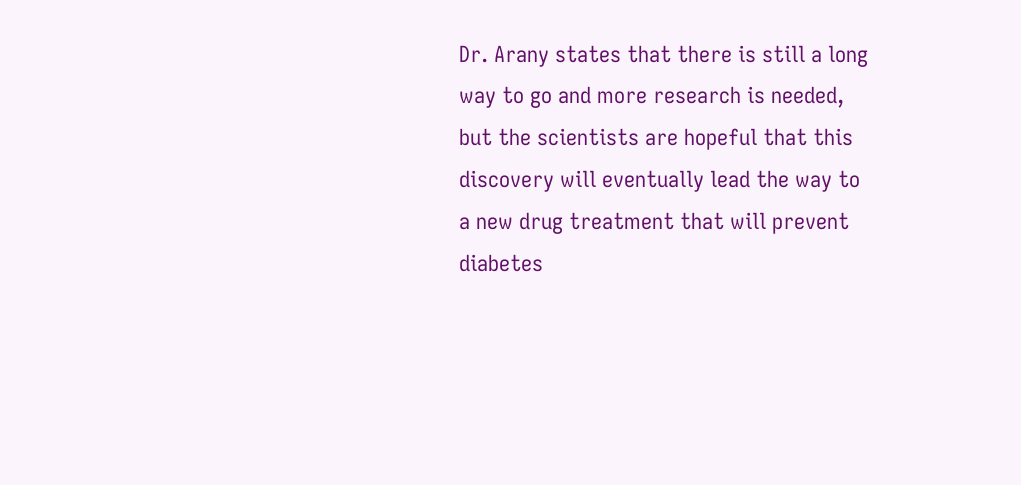Dr. Arany states that there is still a long way to go and more research is needed, but the scientists are hopeful that this discovery will eventually lead the way to a new drug treatment that will prevent diabetes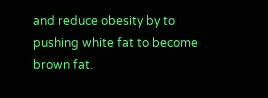and reduce obesity by to pushing white fat to become brown fat.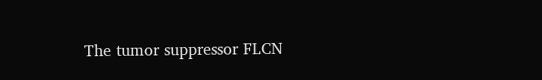The tumor suppressor FLCN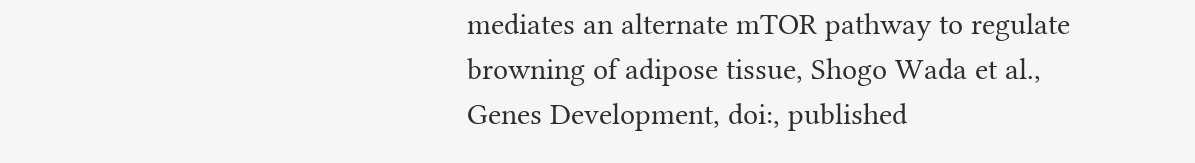mediates an alternate mTOR pathway to regulate browning of adipose tissue, Shogo Wada et al., Genes Development, doi:, published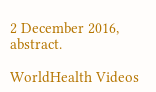2 December 2016, abstract.

WorldHealth Videos